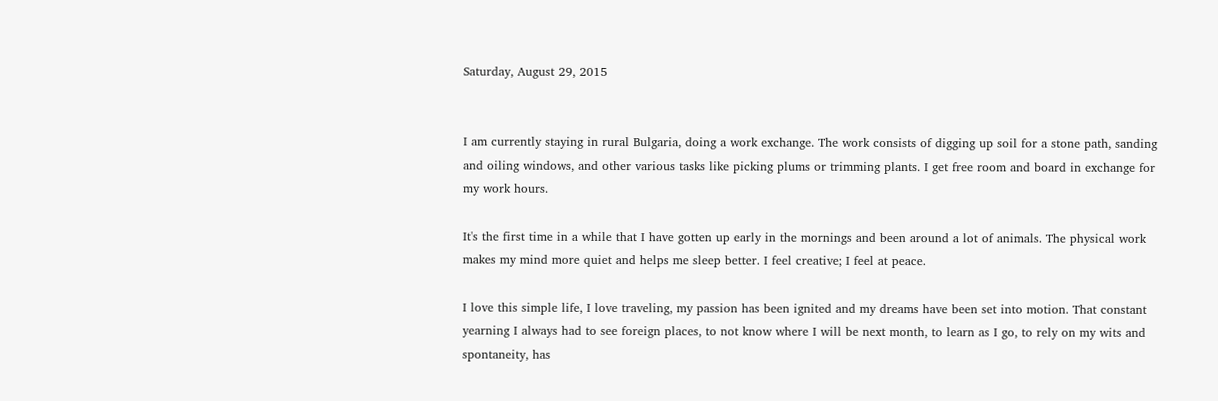Saturday, August 29, 2015


I am currently staying in rural Bulgaria, doing a work exchange. The work consists of digging up soil for a stone path, sanding and oiling windows, and other various tasks like picking plums or trimming plants. I get free room and board in exchange for my work hours.

It's the first time in a while that I have gotten up early in the mornings and been around a lot of animals. The physical work makes my mind more quiet and helps me sleep better. I feel creative; I feel at peace.

I love this simple life, I love traveling, my passion has been ignited and my dreams have been set into motion. That constant yearning I always had to see foreign places, to not know where I will be next month, to learn as I go, to rely on my wits and spontaneity, has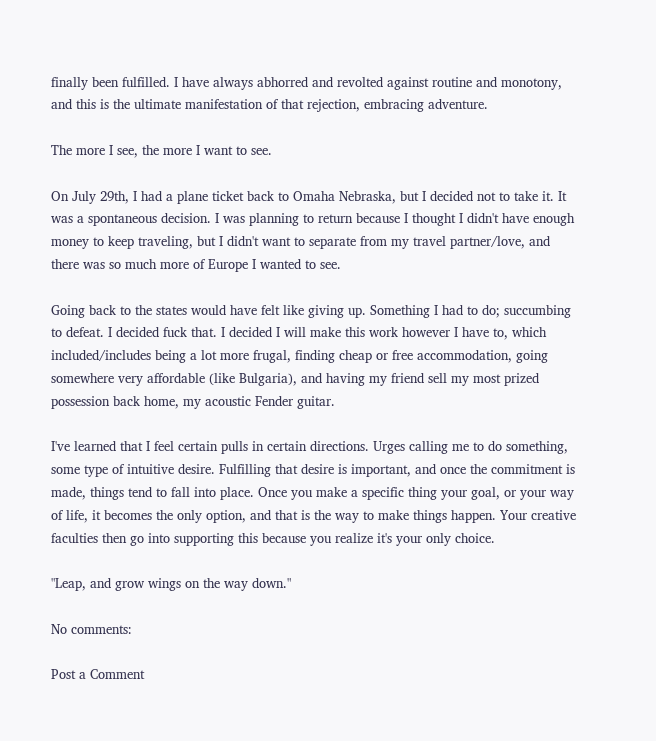finally been fulfilled. I have always abhorred and revolted against routine and monotony, and this is the ultimate manifestation of that rejection, embracing adventure.

The more I see, the more I want to see.

On July 29th, I had a plane ticket back to Omaha Nebraska, but I decided not to take it. It was a spontaneous decision. I was planning to return because I thought I didn't have enough money to keep traveling, but I didn't want to separate from my travel partner/love, and there was so much more of Europe I wanted to see.

Going back to the states would have felt like giving up. Something I had to do; succumbing to defeat. I decided fuck that. I decided I will make this work however I have to, which included/includes being a lot more frugal, finding cheap or free accommodation, going somewhere very affordable (like Bulgaria), and having my friend sell my most prized possession back home, my acoustic Fender guitar.

I've learned that I feel certain pulls in certain directions. Urges calling me to do something, some type of intuitive desire. Fulfilling that desire is important, and once the commitment is made, things tend to fall into place. Once you make a specific thing your goal, or your way of life, it becomes the only option, and that is the way to make things happen. Your creative faculties then go into supporting this because you realize it's your only choice.

"Leap, and grow wings on the way down."

No comments:

Post a Comment